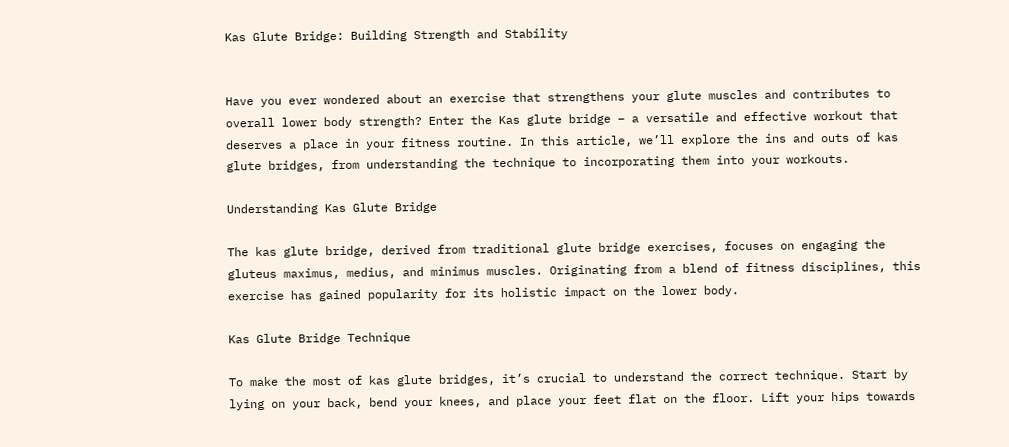Kas Glute Bridge: Building Strength and Stability


Have you ever wondered about an exercise that strengthens your glute muscles and contributes to overall lower body strength? Enter the Kas glute bridge – a versatile and effective workout that deserves a place in your fitness routine. In this article, we’ll explore the ins and outs of kas glute bridges, from understanding the technique to incorporating them into your workouts.

Understanding Kas Glute Bridge

The kas glute bridge, derived from traditional glute bridge exercises, focuses on engaging the gluteus maximus, medius, and minimus muscles. Originating from a blend of fitness disciplines, this exercise has gained popularity for its holistic impact on the lower body.

Kas Glute Bridge Technique

To make the most of kas glute bridges, it’s crucial to understand the correct technique. Start by lying on your back, bend your knees, and place your feet flat on the floor. Lift your hips towards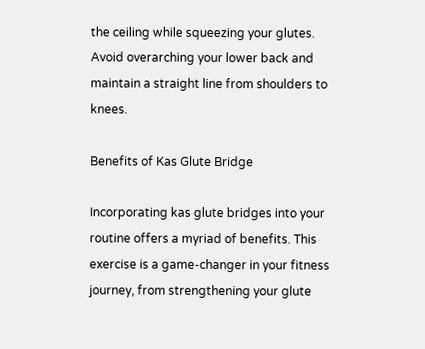the ceiling while squeezing your glutes. Avoid overarching your lower back and maintain a straight line from shoulders to knees.

Benefits of Kas Glute Bridge

Incorporating kas glute bridges into your routine offers a myriad of benefits. This exercise is a game-changer in your fitness journey, from strengthening your glute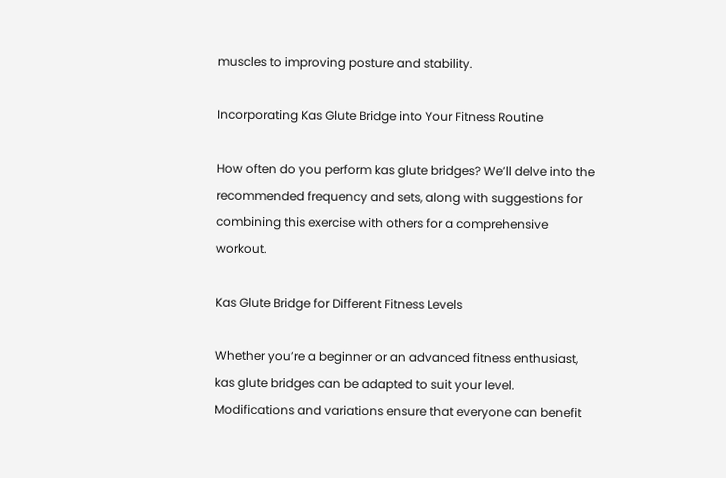muscles to improving posture and stability.

Incorporating Kas Glute Bridge into Your Fitness Routine

How often do you perform kas glute bridges? We’ll delve into the recommended frequency and sets, along with suggestions for combining this exercise with others for a comprehensive workout.

Kas Glute Bridge for Different Fitness Levels

Whether you’re a beginner or an advanced fitness enthusiast, kas glute bridges can be adapted to suit your level. Modifications and variations ensure that everyone can benefit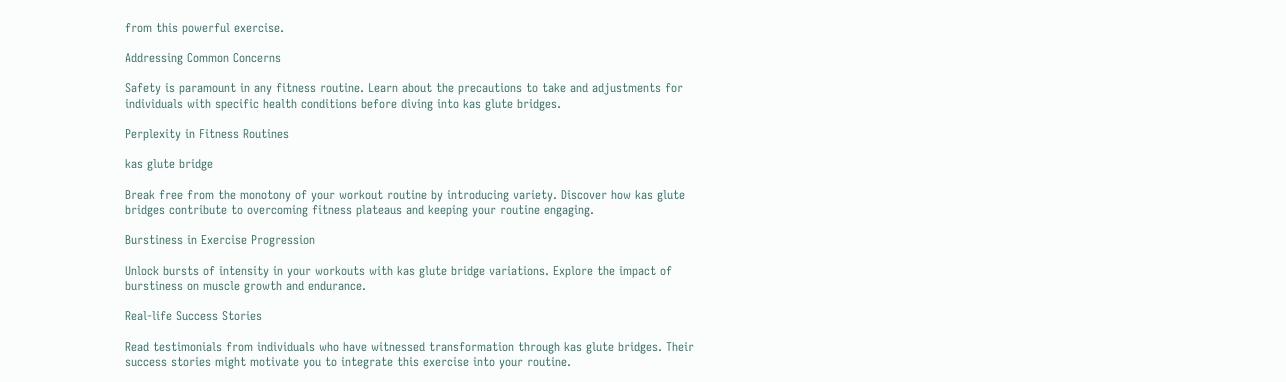from this powerful exercise.

Addressing Common Concerns

Safety is paramount in any fitness routine. Learn about the precautions to take and adjustments for individuals with specific health conditions before diving into kas glute bridges.

Perplexity in Fitness Routines

kas glute bridge

Break free from the monotony of your workout routine by introducing variety. Discover how kas glute bridges contribute to overcoming fitness plateaus and keeping your routine engaging.

Burstiness in Exercise Progression

Unlock bursts of intensity in your workouts with kas glute bridge variations. Explore the impact of burstiness on muscle growth and endurance.

Real-life Success Stories

Read testimonials from individuals who have witnessed transformation through kas glute bridges. Their success stories might motivate you to integrate this exercise into your routine.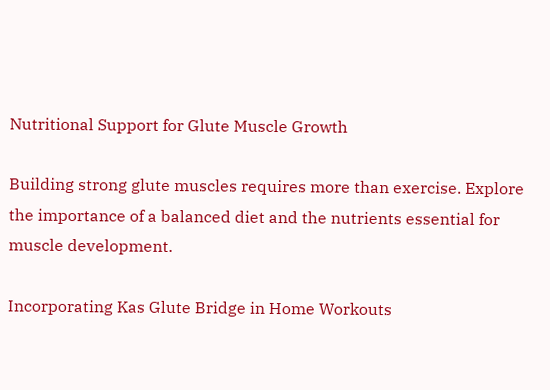Nutritional Support for Glute Muscle Growth

Building strong glute muscles requires more than exercise. Explore the importance of a balanced diet and the nutrients essential for muscle development.

Incorporating Kas Glute Bridge in Home Workouts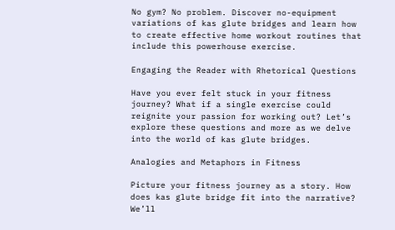No gym? No problem. Discover no-equipment variations of kas glute bridges and learn how to create effective home workout routines that include this powerhouse exercise.

Engaging the Reader with Rhetorical Questions

Have you ever felt stuck in your fitness journey? What if a single exercise could reignite your passion for working out? Let’s explore these questions and more as we delve into the world of kas glute bridges.

Analogies and Metaphors in Fitness

Picture your fitness journey as a story. How does kas glute bridge fit into the narrative? We’ll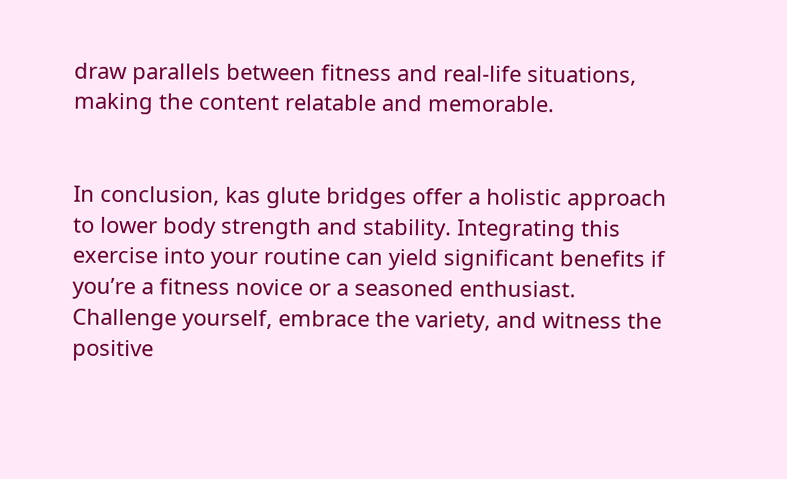draw parallels between fitness and real-life situations, making the content relatable and memorable.


In conclusion, kas glute bridges offer a holistic approach to lower body strength and stability. Integrating this exercise into your routine can yield significant benefits if you’re a fitness novice or a seasoned enthusiast. Challenge yourself, embrace the variety, and witness the positive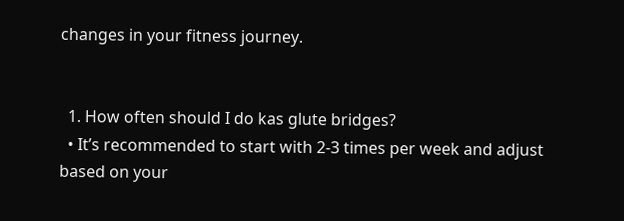changes in your fitness journey.


  1. How often should I do kas glute bridges?
  • It’s recommended to start with 2-3 times per week and adjust based on your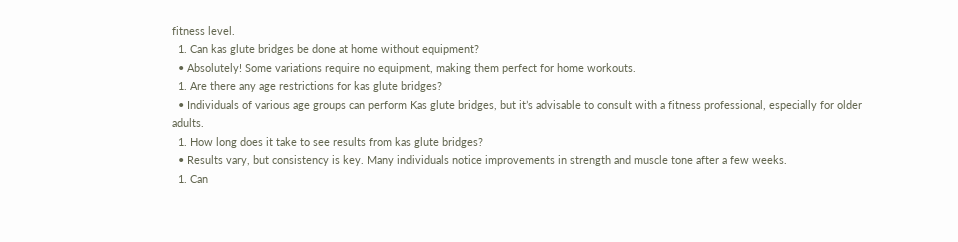fitness level.
  1. Can kas glute bridges be done at home without equipment?
  • Absolutely! Some variations require no equipment, making them perfect for home workouts.
  1. Are there any age restrictions for kas glute bridges?
  • Individuals of various age groups can perform Kas glute bridges, but it’s advisable to consult with a fitness professional, especially for older adults.
  1. How long does it take to see results from kas glute bridges?
  • Results vary, but consistency is key. Many individuals notice improvements in strength and muscle tone after a few weeks.
  1. Can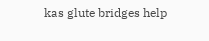kas glute bridges help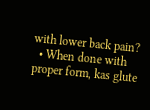with lower back pain?
  • When done with proper form, kas glute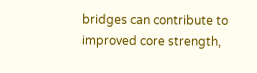bridges can contribute to improved core strength,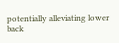potentially alleviating lower back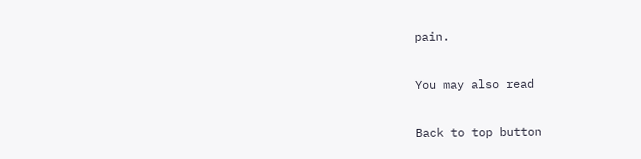pain.

You may also read

Back to top button